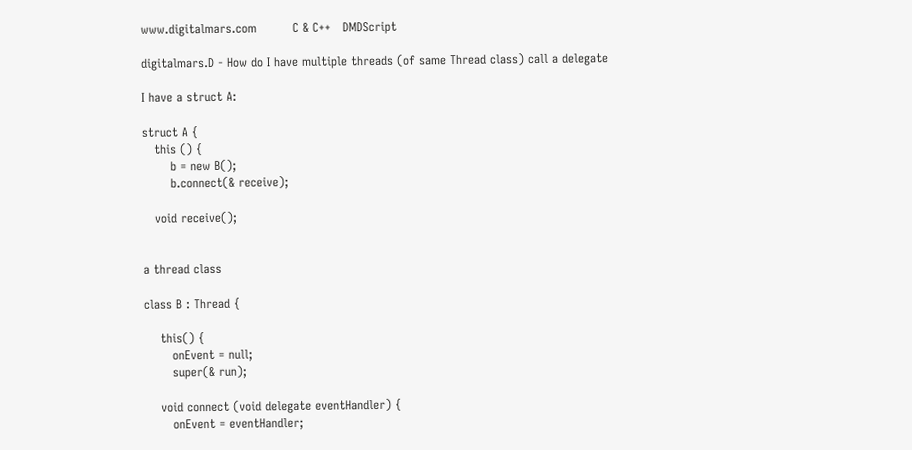www.digitalmars.com         C & C++   DMDScript

digitalmars.D - How do I have multiple threads (of same Thread class) call a delegate

I have a struct A:

struct A {
   this () {
       b = new B();
       b.connect(& receive);

   void receive();


a thread class

class B : Thread {

    this() {
       onEvent = null;
       super(& run);

    void connect (void delegate eventHandler) {
       onEvent = eventHandler;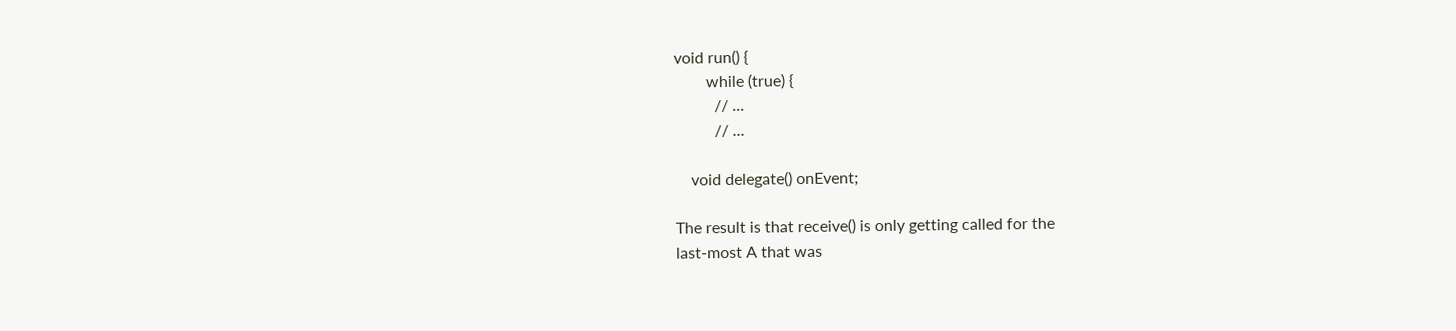void run() {
        while (true) {
          // ...
          // ...

    void delegate() onEvent;

The result is that receive() is only getting called for the
last-most A that was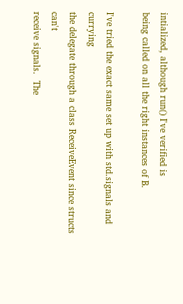intialized, although run() I've verified is
being called on all the right instances of B.

I've tried the exact same set up with std.signals and currying
the delegate through a class ReceiveEvent since structs can't
receive signals.  The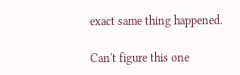exact same thing happened.

Can't figure this one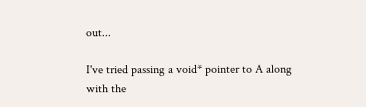out...

I've tried passing a void* pointer to A along with the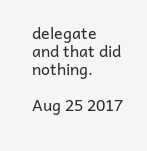delegate
and that did nothing.

Aug 25 2017